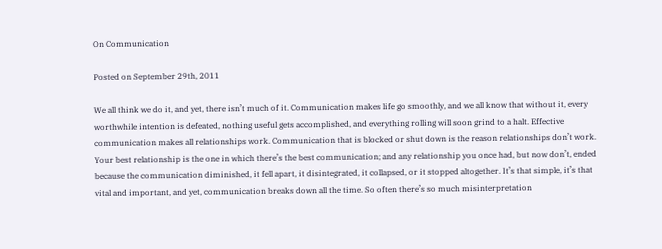On Communication

Posted on September 29th, 2011

We all think we do it, and yet, there isn’t much of it. Communication makes life go smoothly, and we all know that without it, every worthwhile intention is defeated, nothing useful gets accomplished, and everything rolling will soon grind to a halt. Effective communication makes all relationships work. Communication that is blocked or shut down is the reason relationships don’t work. Your best relationship is the one in which there’s the best communication; and any relationship you once had, but now don’t, ended because the communication diminished, it fell apart, it disintegrated, it collapsed, or it stopped altogether. It’s that simple, it’s that vital and important, and yet, communication breaks down all the time. So often there’s so much misinterpretation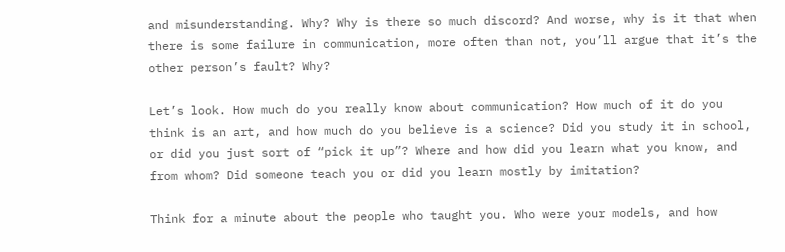and misunderstanding. Why? Why is there so much discord? And worse, why is it that when there is some failure in communication, more often than not, you’ll argue that it’s the other person’s fault? Why?

Let’s look. How much do you really know about communication? How much of it do you think is an art, and how much do you believe is a science? Did you study it in school, or did you just sort of “pick it up”? Where and how did you learn what you know, and from whom? Did someone teach you or did you learn mostly by imitation?

Think for a minute about the people who taught you. Who were your models, and how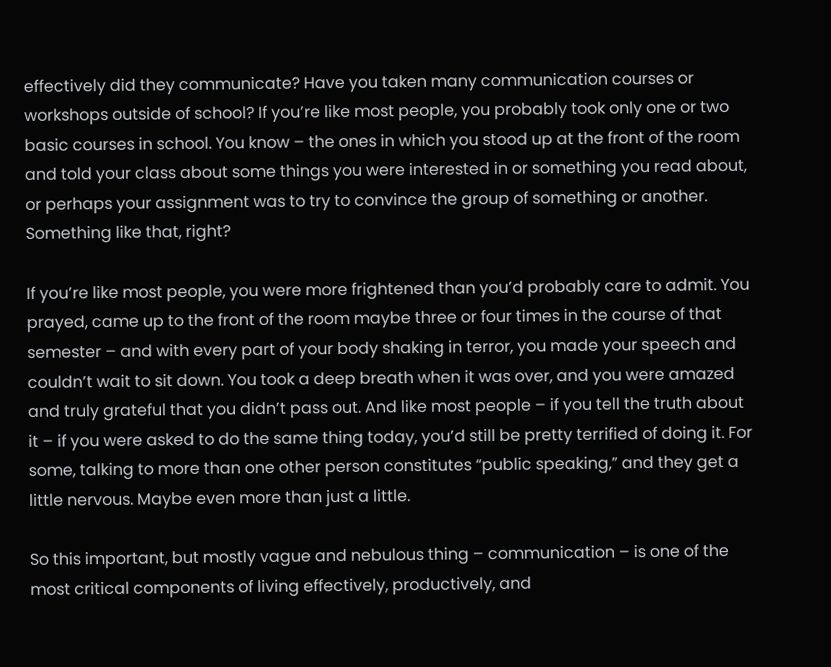effectively did they communicate? Have you taken many communication courses or workshops outside of school? If you’re like most people, you probably took only one or two basic courses in school. You know – the ones in which you stood up at the front of the room and told your class about some things you were interested in or something you read about, or perhaps your assignment was to try to convince the group of something or another. Something like that, right?

If you’re like most people, you were more frightened than you’d probably care to admit. You prayed, came up to the front of the room maybe three or four times in the course of that semester – and with every part of your body shaking in terror, you made your speech and couldn’t wait to sit down. You took a deep breath when it was over, and you were amazed and truly grateful that you didn’t pass out. And like most people – if you tell the truth about it – if you were asked to do the same thing today, you’d still be pretty terrified of doing it. For some, talking to more than one other person constitutes “public speaking,” and they get a little nervous. Maybe even more than just a little.

So this important, but mostly vague and nebulous thing – communication – is one of the most critical components of living effectively, productively, and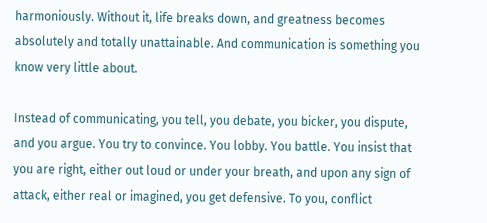harmoniously. Without it, life breaks down, and greatness becomes absolutely and totally unattainable. And communication is something you know very little about.

Instead of communicating, you tell, you debate, you bicker, you dispute, and you argue. You try to convince. You lobby. You battle. You insist that you are right, either out loud or under your breath, and upon any sign of attack, either real or imagined, you get defensive. To you, conflict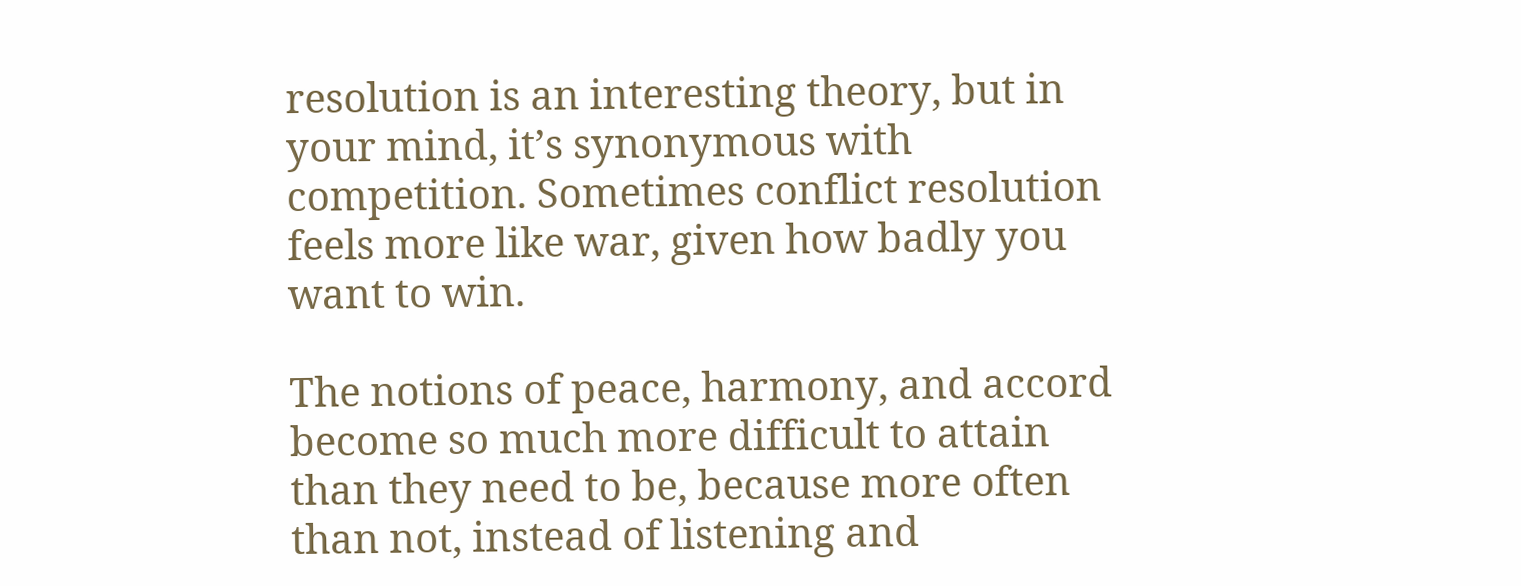resolution is an interesting theory, but in your mind, it’s synonymous with competition. Sometimes conflict resolution feels more like war, given how badly you want to win.

The notions of peace, harmony, and accord become so much more difficult to attain than they need to be, because more often than not, instead of listening and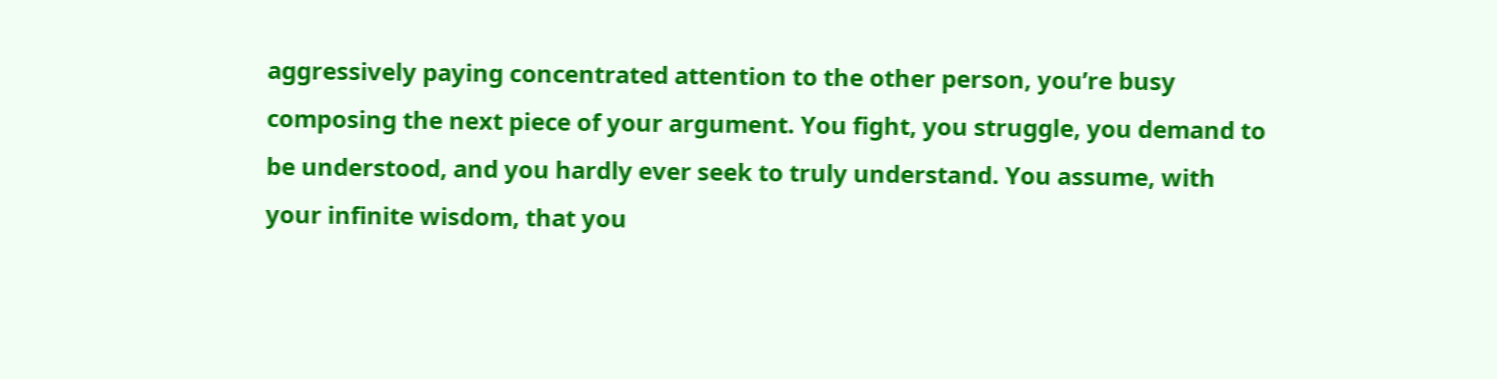aggressively paying concentrated attention to the other person, you’re busy composing the next piece of your argument. You fight, you struggle, you demand to be understood, and you hardly ever seek to truly understand. You assume, with your infinite wisdom, that you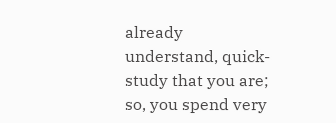already understand, quick-study that you are; so, you spend very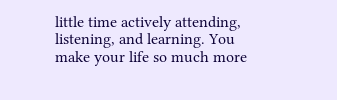little time actively attending, listening, and learning. You make your life so much more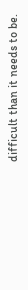difficult than it needs to be.